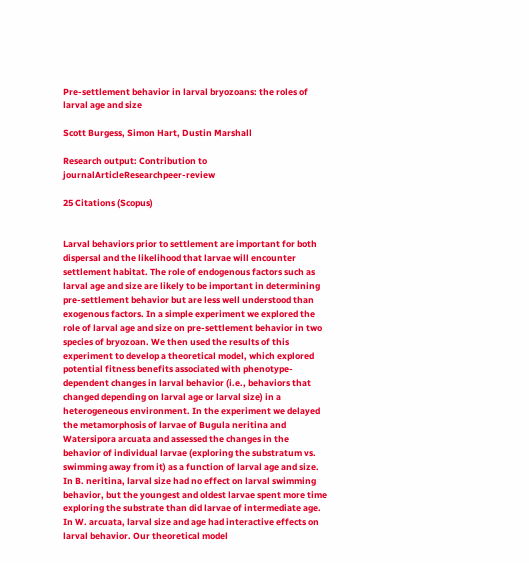Pre-settlement behavior in larval bryozoans: the roles of larval age and size

Scott Burgess, Simon Hart, Dustin Marshall

Research output: Contribution to journalArticleResearchpeer-review

25 Citations (Scopus)


Larval behaviors prior to settlement are important for both dispersal and the likelihood that larvae will encounter settlement habitat. The role of endogenous factors such as larval age and size are likely to be important in determining pre-settlement behavior but are less well understood than exogenous factors. In a simple experiment we explored the role of larval age and size on pre-settlement behavior in two species of bryozoan. We then used the results of this experiment to develop a theoretical model, which explored potential fitness benefits associated with phenotype-dependent changes in larval behavior (i.e., behaviors that changed depending on larval age or larval size) in a heterogeneous environment. In the experiment we delayed the metamorphosis of larvae of Bugula neritina and Watersipora arcuata and assessed the changes in the behavior of individual larvae (exploring the substratum vs. swimming away from it) as a function of larval age and size. In B. neritina, larval size had no effect on larval swimming behavior, but the youngest and oldest larvae spent more time exploring the substrate than did larvae of intermediate age. In W. arcuata, larval size and age had interactive effects on larval behavior. Our theoretical model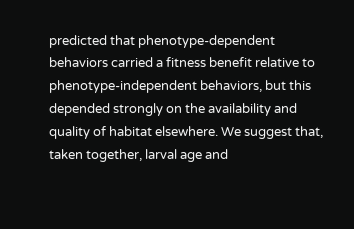predicted that phenotype-dependent behaviors carried a fitness benefit relative to phenotype-independent behaviors, but this depended strongly on the availability and quality of habitat elsewhere. We suggest that, taken together, larval age and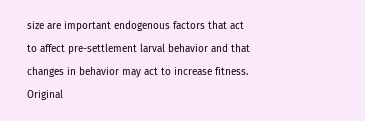size are important endogenous factors that act to affect pre-settlement larval behavior and that changes in behavior may act to increase fitness.
Original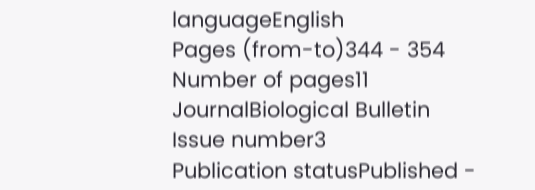languageEnglish
Pages (from-to)344 - 354
Number of pages11
JournalBiological Bulletin
Issue number3
Publication statusPublished -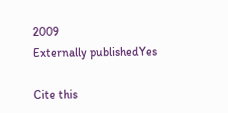2009
Externally publishedYes

Cite this